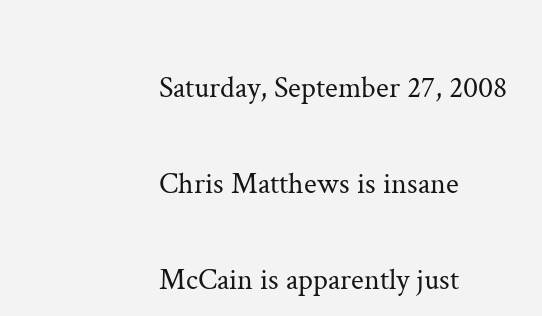Saturday, September 27, 2008

Chris Matthews is insane

McCain is apparently just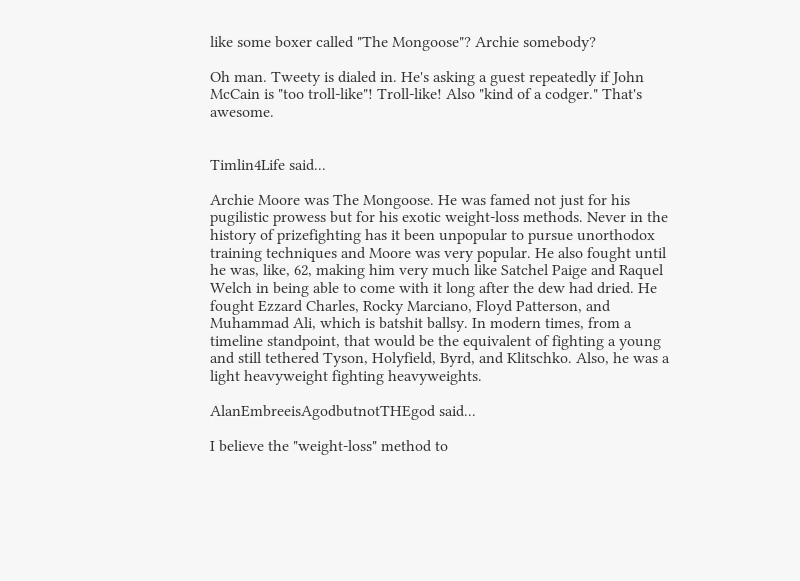like some boxer called "The Mongoose"? Archie somebody?

Oh man. Tweety is dialed in. He's asking a guest repeatedly if John McCain is "too troll-like"! Troll-like! Also "kind of a codger." That's awesome.


Timlin4Life said...

Archie Moore was The Mongoose. He was famed not just for his pugilistic prowess but for his exotic weight-loss methods. Never in the history of prizefighting has it been unpopular to pursue unorthodox training techniques and Moore was very popular. He also fought until he was, like, 62, making him very much like Satchel Paige and Raquel Welch in being able to come with it long after the dew had dried. He fought Ezzard Charles, Rocky Marciano, Floyd Patterson, and Muhammad Ali, which is batshit ballsy. In modern times, from a timeline standpoint, that would be the equivalent of fighting a young and still tethered Tyson, Holyfield, Byrd, and Klitschko. Also, he was a light heavyweight fighting heavyweights.

AlanEmbreeisAgodbutnotTHEgod said...

I believe the "weight-loss" method to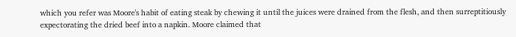which you refer was Moore's habit of eating steak by chewing it until the juices were drained from the flesh, and then surreptitiously expectorating the dried beef into a napkin. Moore claimed that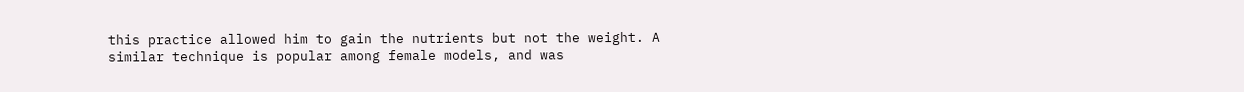this practice allowed him to gain the nutrients but not the weight. A similar technique is popular among female models, and was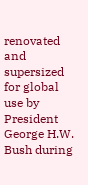renovated and supersized for global use by President George H.W. Bush during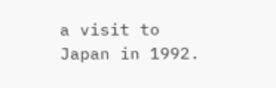a visit to Japan in 1992.